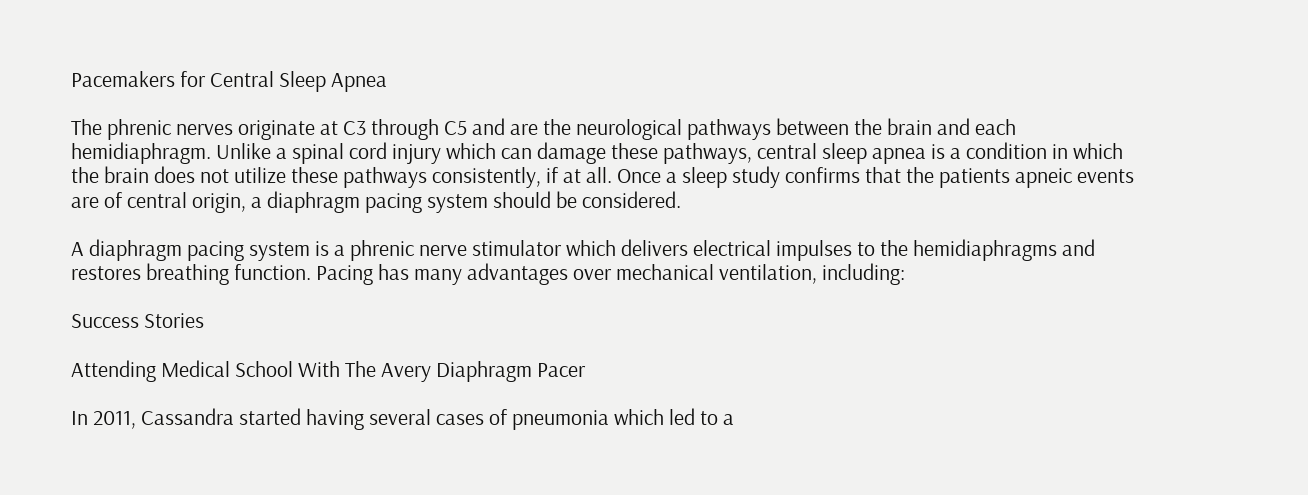Pacemakers for Central Sleep Apnea

The phrenic nerves originate at C3 through C5 and are the neurological pathways between the brain and each hemidiaphragm. Unlike a spinal cord injury which can damage these pathways, central sleep apnea is a condition in which the brain does not utilize these pathways consistently, if at all. Once a sleep study confirms that the patients apneic events are of central origin, a diaphragm pacing system should be considered.

A diaphragm pacing system is a phrenic nerve stimulator which delivers electrical impulses to the hemidiaphragms and restores breathing function. Pacing has many advantages over mechanical ventilation, including:

Success Stories

Attending Medical School With The Avery Diaphragm Pacer

In 2011, Cassandra started having several cases of pneumonia which led to a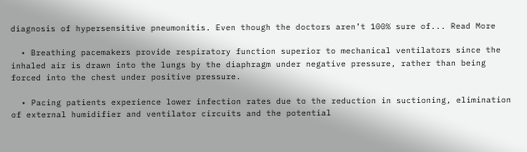diagnosis of hypersensitive pneumonitis. Even though the doctors aren’t 100% sure of... Read More

  • Breathing pacemakers provide respiratory function superior to mechanical ventilators since the inhaled air is drawn into the lungs by the diaphragm under negative pressure, rather than being forced into the chest under positive pressure.

  • Pacing patients experience lower infection rates due to the reduction in suctioning, elimination of external humidifier and ventilator circuits and the potential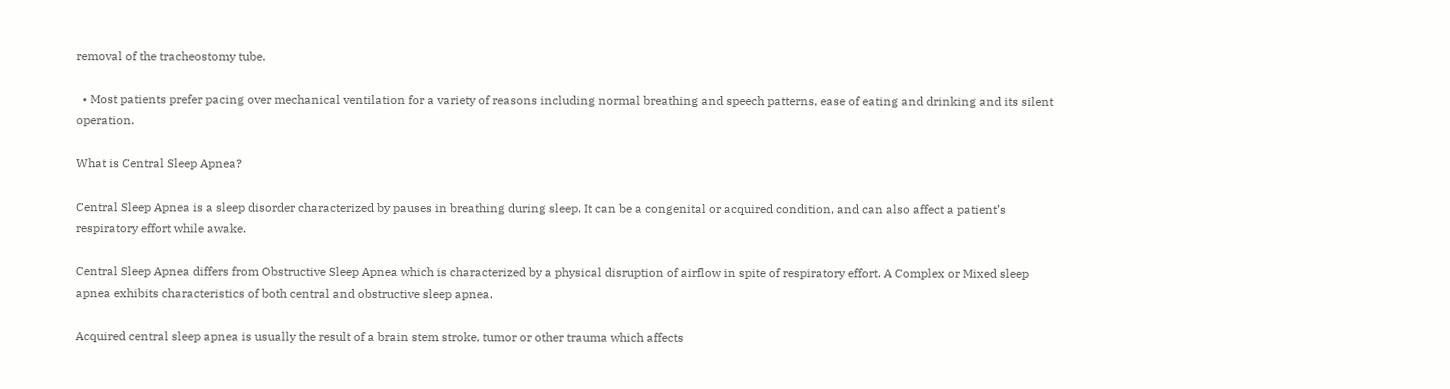removal of the tracheostomy tube.

  • Most patients prefer pacing over mechanical ventilation for a variety of reasons including normal breathing and speech patterns, ease of eating and drinking and its silent operation.

What is Central Sleep Apnea?

Central Sleep Apnea is a sleep disorder characterized by pauses in breathing during sleep. It can be a congenital or acquired condition, and can also affect a patient’s respiratory effort while awake.

Central Sleep Apnea differs from Obstructive Sleep Apnea which is characterized by a physical disruption of airflow in spite of respiratory effort. A Complex or Mixed sleep apnea exhibits characteristics of both central and obstructive sleep apnea.

Acquired central sleep apnea is usually the result of a brain stem stroke, tumor or other trauma which affects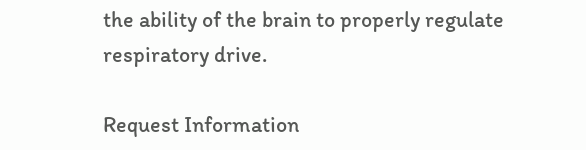the ability of the brain to properly regulate respiratory drive.

Request Information